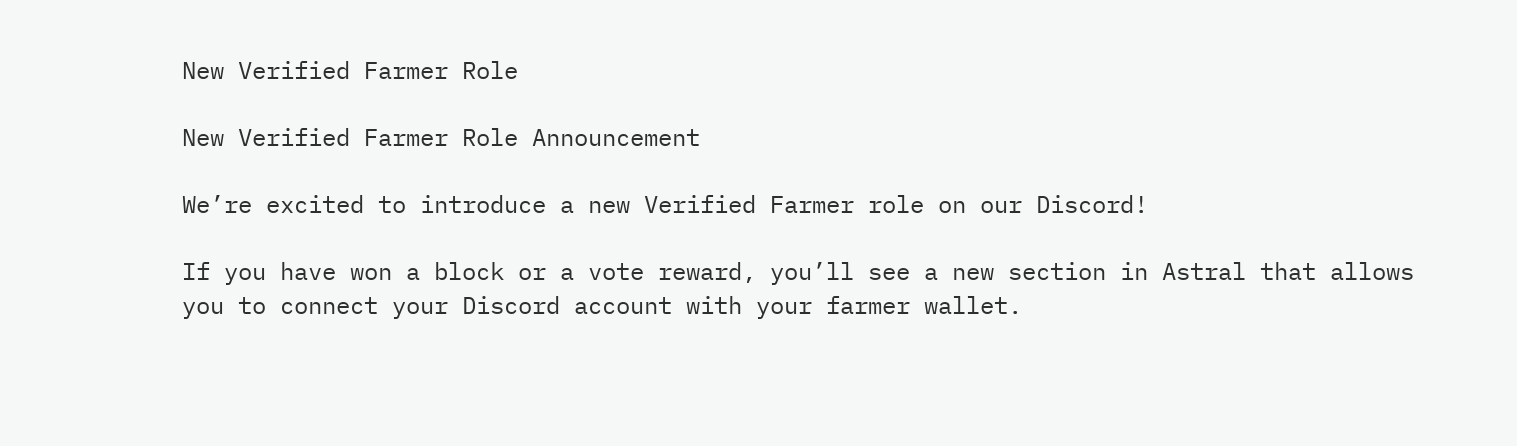New Verified Farmer Role

New Verified Farmer Role Announcement

We’re excited to introduce a new Verified Farmer role on our Discord!

If you have won a block or a vote reward, you’ll see a new section in Astral that allows you to connect your Discord account with your farmer wallet.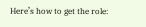Here’s how to get the role: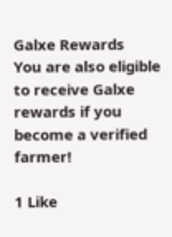Galxe Rewards
You are also eligible to receive Galxe rewards if you become a verified farmer!

1 Like